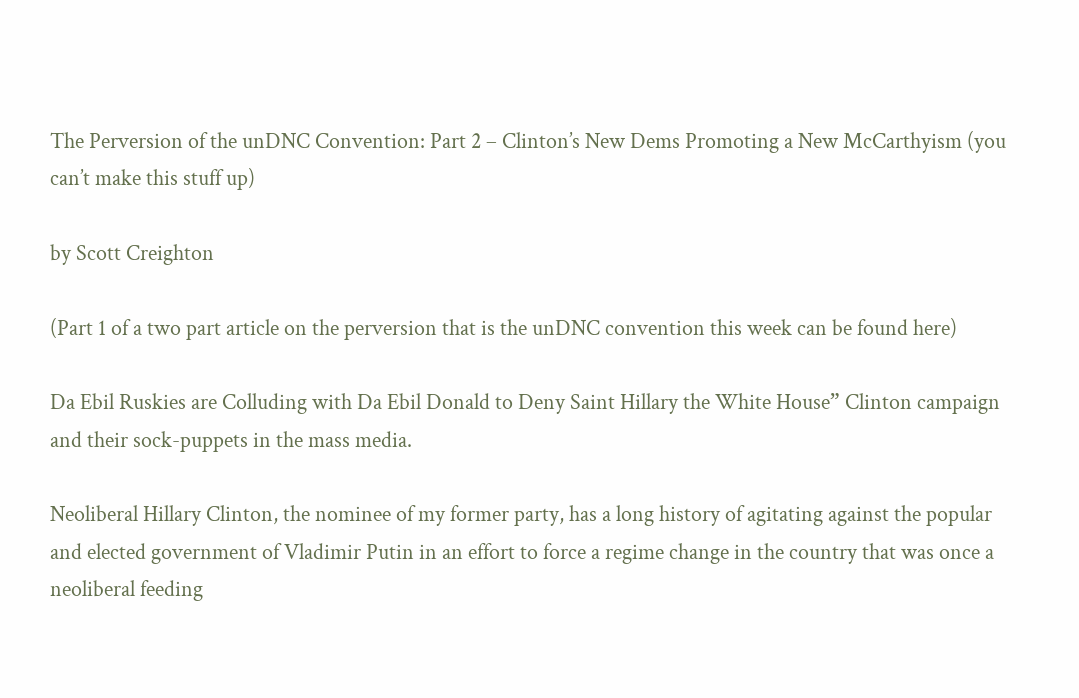The Perversion of the unDNC Convention: Part 2 – Clinton’s New Dems Promoting a New McCarthyism (you can’t make this stuff up)

by Scott Creighton

(Part 1 of a two part article on the perversion that is the unDNC convention this week can be found here)

Da Ebil Ruskies are Colluding with Da Ebil Donald to Deny Saint Hillary the White House” Clinton campaign and their sock-puppets in the mass media.

Neoliberal Hillary Clinton, the nominee of my former party, has a long history of agitating against the popular and elected government of Vladimir Putin in an effort to force a regime change in the country that was once a neoliberal feeding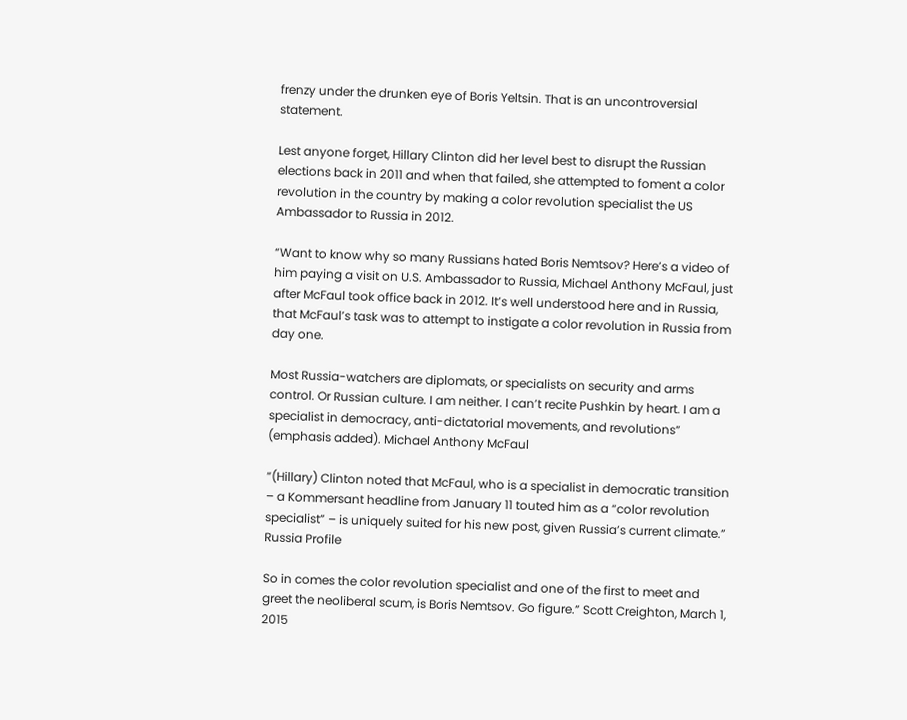frenzy under the drunken eye of Boris Yeltsin. That is an uncontroversial statement.

Lest anyone forget, Hillary Clinton did her level best to disrupt the Russian elections back in 2011 and when that failed, she attempted to foment a color revolution in the country by making a color revolution specialist the US Ambassador to Russia in 2012.

“Want to know why so many Russians hated Boris Nemtsov? Here’s a video of him paying a visit on U.S. Ambassador to Russia, Michael Anthony McFaul, just after McFaul took office back in 2012. It’s well understood here and in Russia, that McFaul’s task was to attempt to instigate a color revolution in Russia from day one.

Most Russia-watchers are diplomats, or specialists on security and arms control. Or Russian culture. I am neither. I can’t recite Pushkin by heart. I am a specialist in democracy, anti-dictatorial movements, and revolutions” (emphasis added). Michael Anthony McFaul

“(Hillary) Clinton noted that McFaul, who is a specialist in democratic transition – a Kommersant headline from January 11 touted him as a “color revolution specialist” – is uniquely suited for his new post, given Russia’s current climate.” Russia Profile

So in comes the color revolution specialist and one of the first to meet and greet the neoliberal scum, is Boris Nemtsov. Go figure.” Scott Creighton, March 1, 2015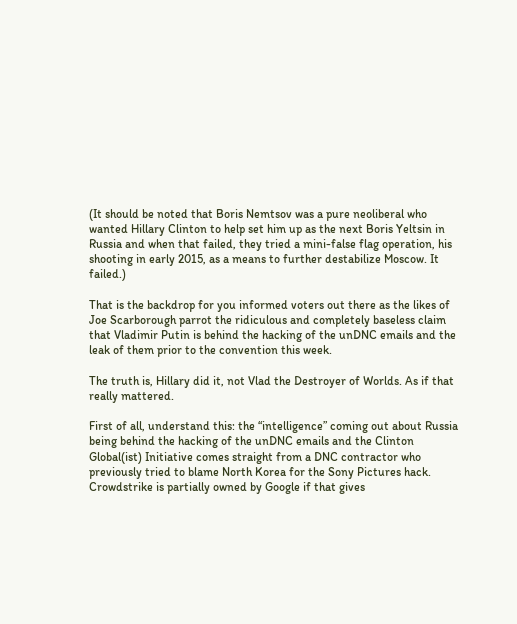(It should be noted that Boris Nemtsov was a pure neoliberal who wanted Hillary Clinton to help set him up as the next Boris Yeltsin in Russia and when that failed, they tried a mini-false flag operation, his shooting in early 2015, as a means to further destabilize Moscow. It failed.)

That is the backdrop for you informed voters out there as the likes of Joe Scarborough parrot the ridiculous and completely baseless claim that Vladimir Putin is behind the hacking of the unDNC emails and the leak of them prior to the convention this week.

The truth is, Hillary did it, not Vlad the Destroyer of Worlds. As if that really mattered.

First of all, understand this: the “intelligence” coming out about Russia being behind the hacking of the unDNC emails and the Clinton Global(ist) Initiative comes straight from a DNC contractor who previously tried to blame North Korea for the Sony Pictures hack. Crowdstrike is partially owned by Google if that gives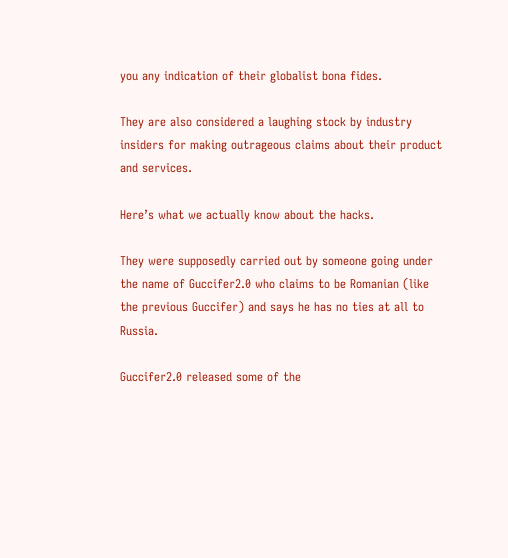you any indication of their globalist bona fides.

They are also considered a laughing stock by industry insiders for making outrageous claims about their product and services.

Here’s what we actually know about the hacks.

They were supposedly carried out by someone going under the name of Guccifer2.0 who claims to be Romanian (like the previous Guccifer) and says he has no ties at all to Russia.

Guccifer2.0 released some of the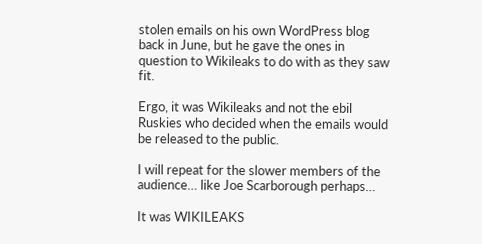stolen emails on his own WordPress blog back in June, but he gave the ones in question to Wikileaks to do with as they saw fit.

Ergo, it was Wikileaks and not the ebil Ruskies who decided when the emails would be released to the public.

I will repeat for the slower members of the audience… like Joe Scarborough perhaps…

It was WIKILEAKS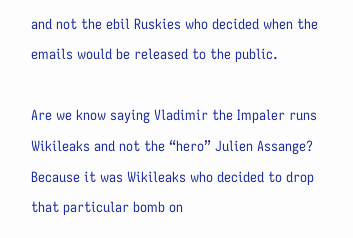and not the ebil Ruskies who decided when the emails would be released to the public.

Are we know saying Vladimir the Impaler runs Wikileaks and not the “hero” Julien Assange? Because it was Wikileaks who decided to drop that particular bomb on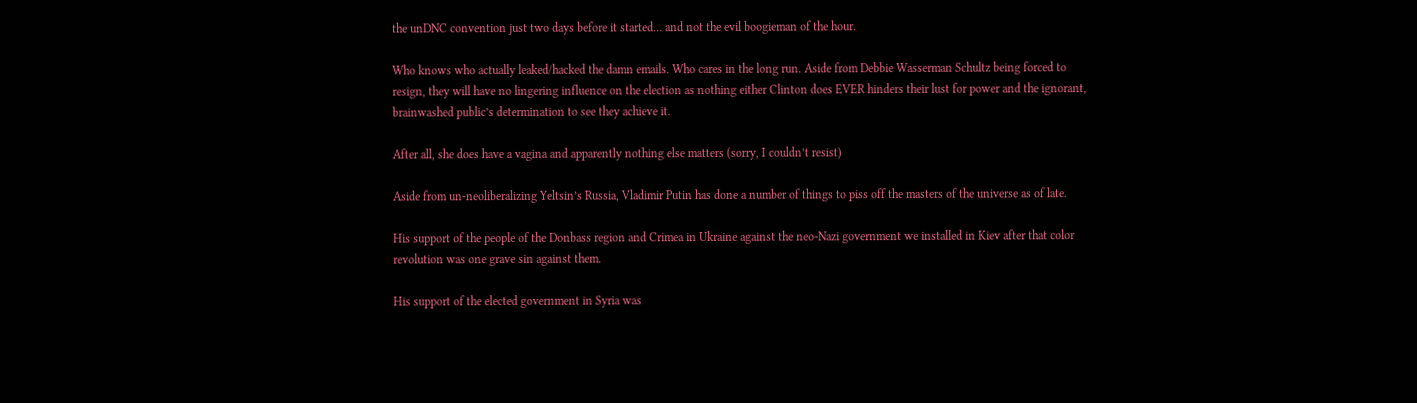the unDNC convention just two days before it started… and not the evil boogieman of the hour.

Who knows who actually leaked/hacked the damn emails. Who cares in the long run. Aside from Debbie Wasserman Schultz being forced to resign, they will have no lingering influence on the election as nothing either Clinton does EVER hinders their lust for power and the ignorant, brainwashed public’s determination to see they achieve it.

After all, she does have a vagina and apparently nothing else matters (sorry, I couldn’t resist)

Aside from un-neoliberalizing Yeltsin’s Russia, Vladimir Putin has done a number of things to piss off the masters of the universe as of late.

His support of the people of the Donbass region and Crimea in Ukraine against the neo-Nazi government we installed in Kiev after that color revolution was one grave sin against them.

His support of the elected government in Syria was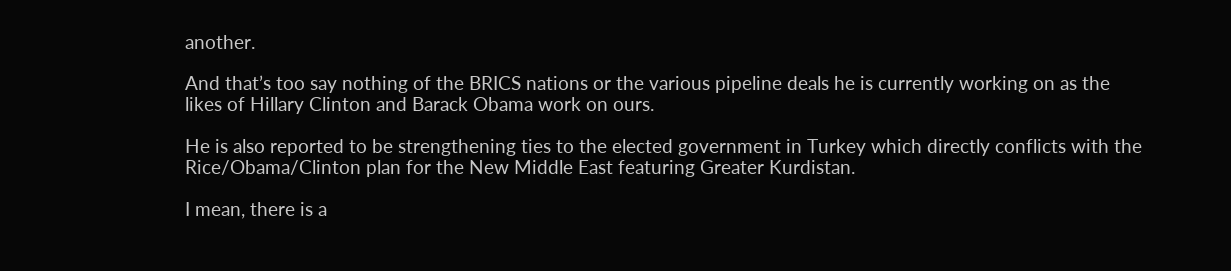another.

And that’s too say nothing of the BRICS nations or the various pipeline deals he is currently working on as the likes of Hillary Clinton and Barack Obama work on ours.

He is also reported to be strengthening ties to the elected government in Turkey which directly conflicts with the Rice/Obama/Clinton plan for the New Middle East featuring Greater Kurdistan.

I mean, there is a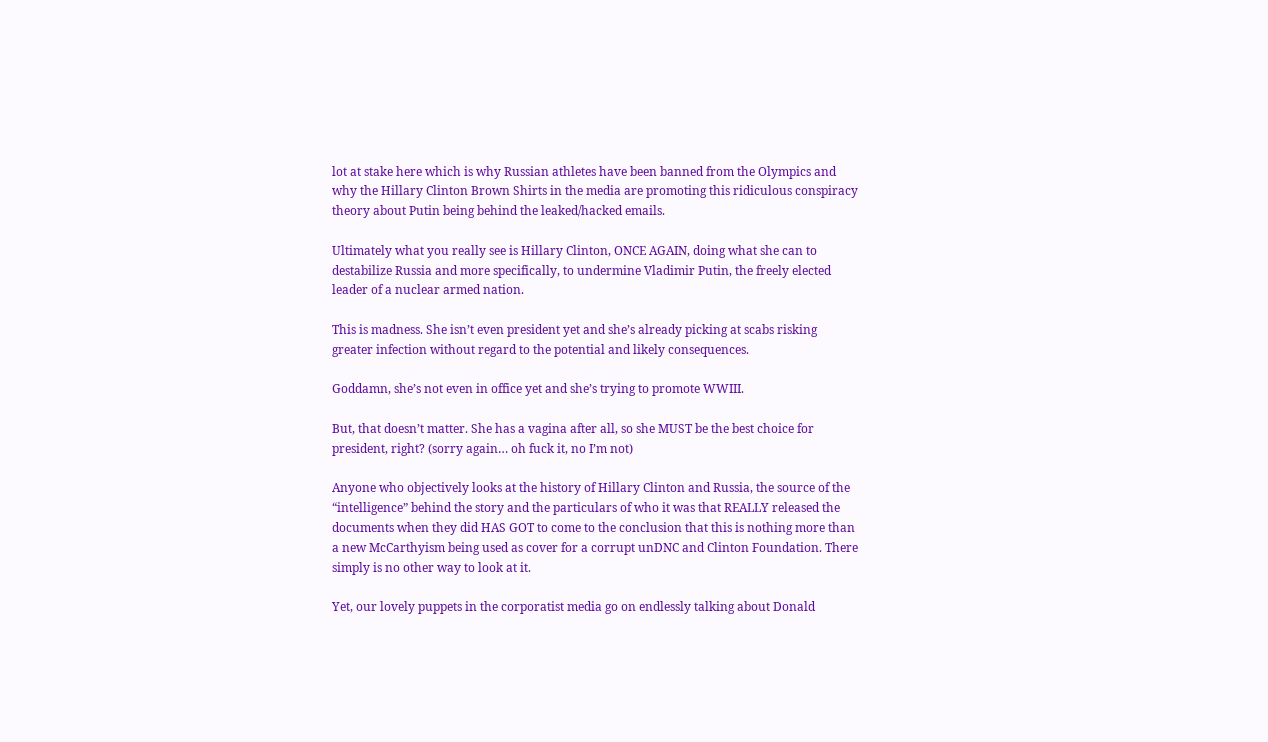lot at stake here which is why Russian athletes have been banned from the Olympics and why the Hillary Clinton Brown Shirts in the media are promoting this ridiculous conspiracy theory about Putin being behind the leaked/hacked emails.

Ultimately what you really see is Hillary Clinton, ONCE AGAIN, doing what she can to destabilize Russia and more specifically, to undermine Vladimir Putin, the freely elected leader of a nuclear armed nation.

This is madness. She isn’t even president yet and she’s already picking at scabs risking greater infection without regard to the potential and likely consequences.

Goddamn, she’s not even in office yet and she’s trying to promote WWIII.

But, that doesn’t matter. She has a vagina after all, so she MUST be the best choice for president, right? (sorry again… oh fuck it, no I’m not)

Anyone who objectively looks at the history of Hillary Clinton and Russia, the source of the “intelligence” behind the story and the particulars of who it was that REALLY released the documents when they did HAS GOT to come to the conclusion that this is nothing more than a new McCarthyism being used as cover for a corrupt unDNC and Clinton Foundation. There simply is no other way to look at it.

Yet, our lovely puppets in the corporatist media go on endlessly talking about Donald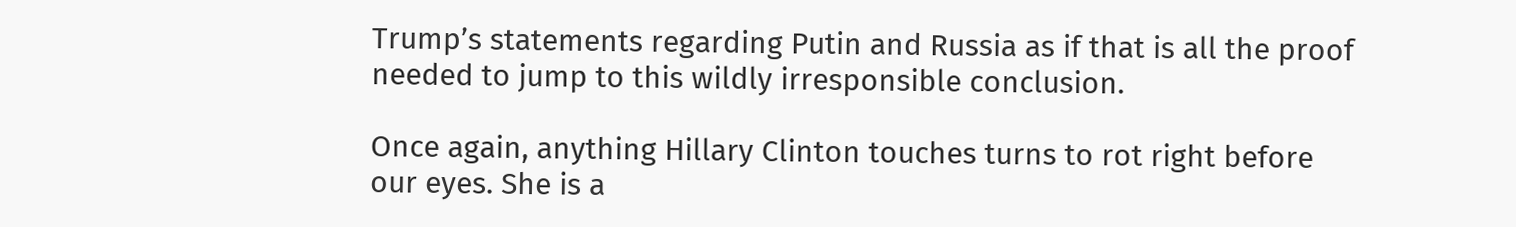Trump’s statements regarding Putin and Russia as if that is all the proof needed to jump to this wildly irresponsible conclusion.

Once again, anything Hillary Clinton touches turns to rot right before our eyes. She is a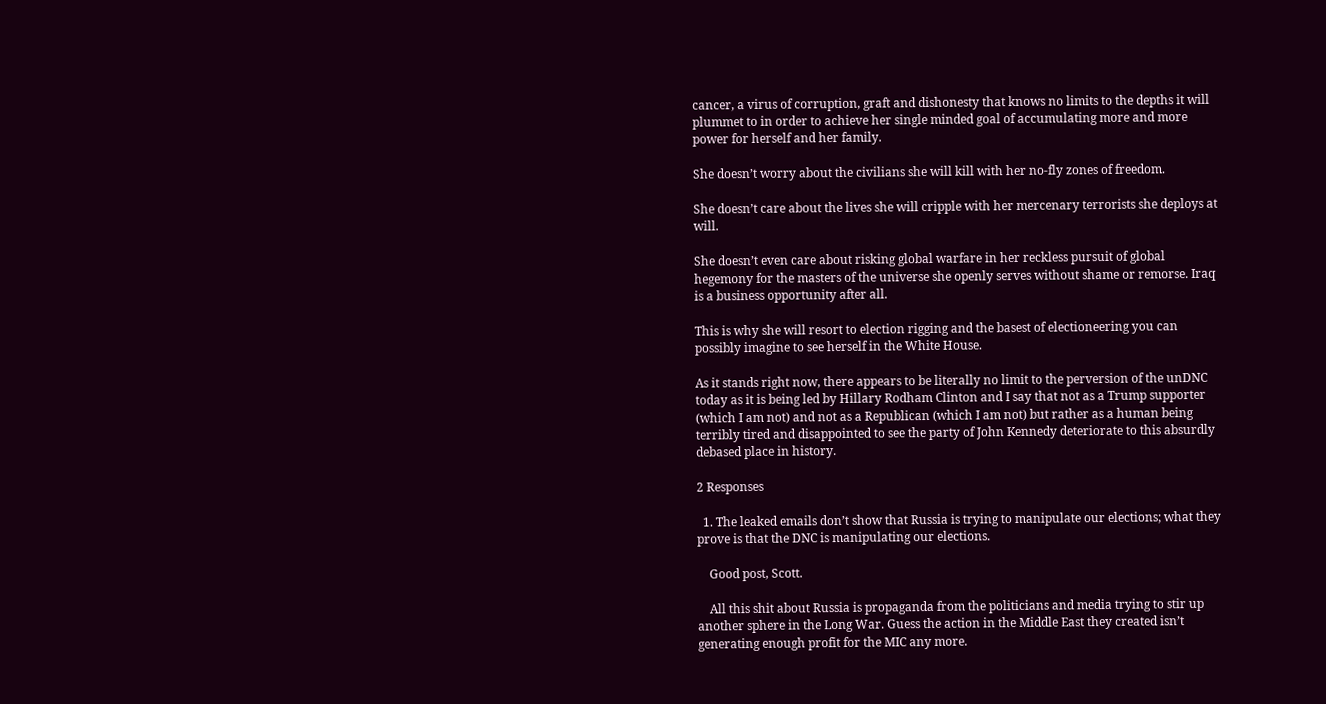cancer, a virus of corruption, graft and dishonesty that knows no limits to the depths it will plummet to in order to achieve her single minded goal of accumulating more and more power for herself and her family.

She doesn’t worry about the civilians she will kill with her no-fly zones of freedom.

She doesn’t care about the lives she will cripple with her mercenary terrorists she deploys at will.

She doesn’t even care about risking global warfare in her reckless pursuit of global hegemony for the masters of the universe she openly serves without shame or remorse. Iraq is a business opportunity after all.

This is why she will resort to election rigging and the basest of electioneering you can possibly imagine to see herself in the White House.

As it stands right now, there appears to be literally no limit to the perversion of the unDNC today as it is being led by Hillary Rodham Clinton and I say that not as a Trump supporter (which I am not) and not as a Republican (which I am not) but rather as a human being terribly tired and disappointed to see the party of John Kennedy deteriorate to this absurdly debased place in history.

2 Responses

  1. The leaked emails don’t show that Russia is trying to manipulate our elections; what they prove is that the DNC is manipulating our elections.

    Good post, Scott.

    All this shit about Russia is propaganda from the politicians and media trying to stir up another sphere in the Long War. Guess the action in the Middle East they created isn’t generating enough profit for the MIC any more.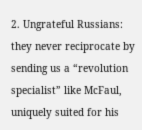2. Ungrateful Russians: they never reciprocate by sending us a “revolution specialist” like McFaul, uniquely suited for his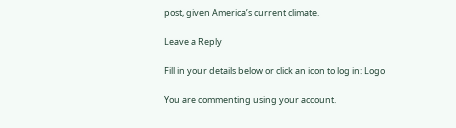post, given America’s current climate.

Leave a Reply

Fill in your details below or click an icon to log in: Logo

You are commenting using your account.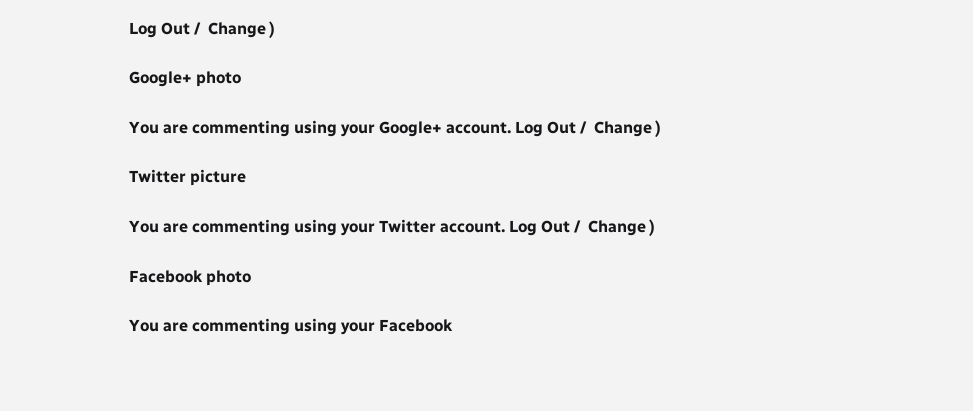Log Out /  Change )

Google+ photo

You are commenting using your Google+ account. Log Out /  Change )

Twitter picture

You are commenting using your Twitter account. Log Out /  Change )

Facebook photo

You are commenting using your Facebook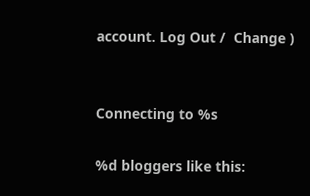account. Log Out /  Change )


Connecting to %s

%d bloggers like this: